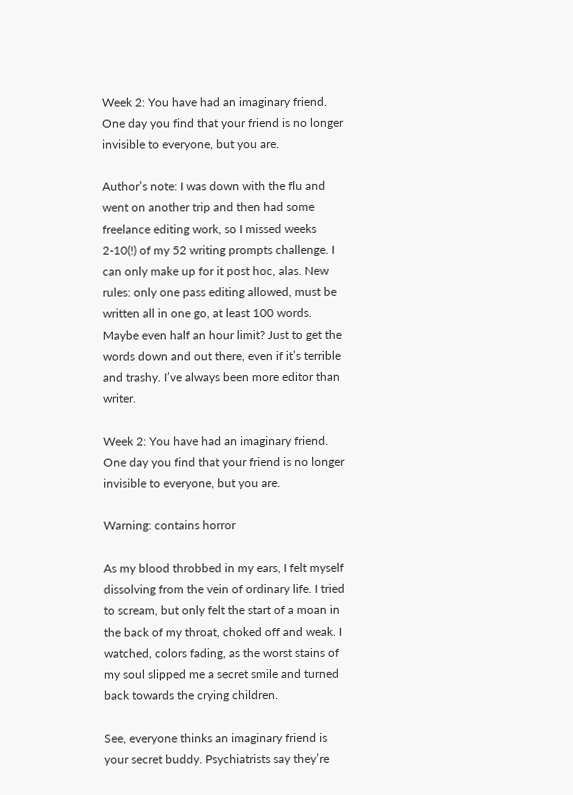Week 2: You have had an imaginary friend. One day you find that your friend is no longer invisible to everyone, but you are.

Author’s note: I was down with the flu and went on another trip and then had some freelance editing work, so I missed weeks 2-10(!) of my 52 writing prompts challenge. I can only make up for it post hoc, alas. New rules: only one pass editing allowed, must be written all in one go, at least 100 words. Maybe even half an hour limit? Just to get the words down and out there, even if it’s terrible and trashy. I’ve always been more editor than writer.

Week 2: You have had an imaginary friend. One day you find that your friend is no longer invisible to everyone, but you are.

Warning: contains horror

As my blood throbbed in my ears, I felt myself dissolving from the vein of ordinary life. I tried to scream, but only felt the start of a moan in the back of my throat, choked off and weak. I watched, colors fading, as the worst stains of my soul slipped me a secret smile and turned back towards the crying children.

See, everyone thinks an imaginary friend is your secret buddy. Psychiatrists say they’re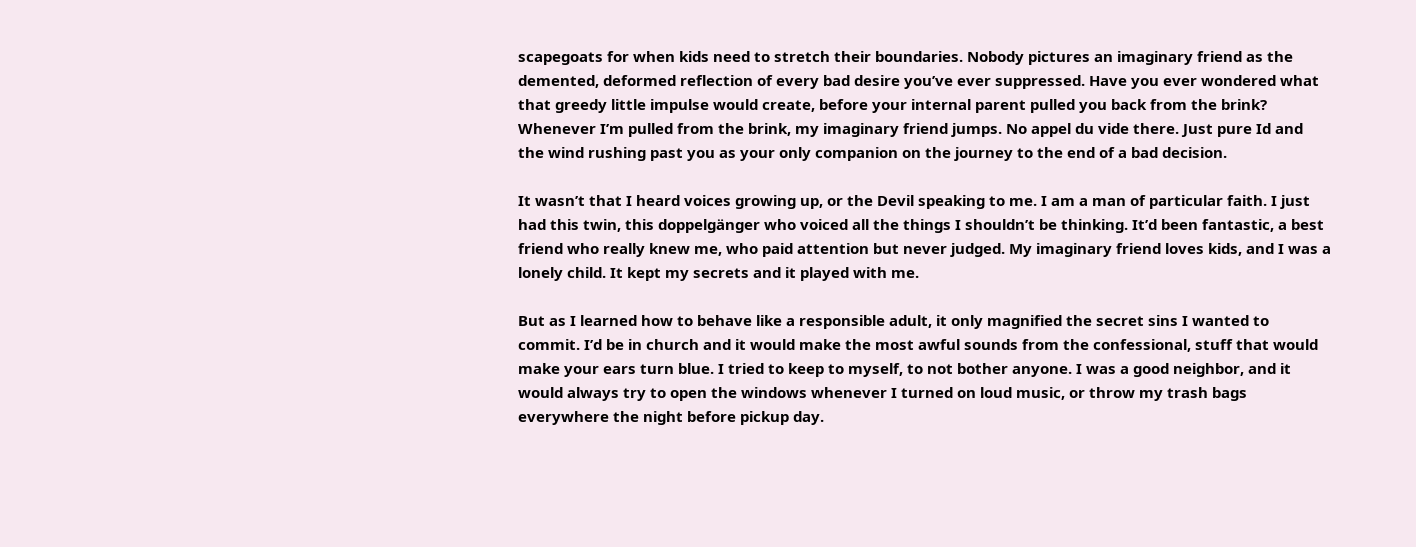scapegoats for when kids need to stretch their boundaries. Nobody pictures an imaginary friend as the demented, deformed reflection of every bad desire you’ve ever suppressed. Have you ever wondered what that greedy little impulse would create, before your internal parent pulled you back from the brink? Whenever I’m pulled from the brink, my imaginary friend jumps. No appel du vide there. Just pure Id and the wind rushing past you as your only companion on the journey to the end of a bad decision.

It wasn’t that I heard voices growing up, or the Devil speaking to me. I am a man of particular faith. I just had this twin, this doppelgänger who voiced all the things I shouldn’t be thinking. It’d been fantastic, a best friend who really knew me, who paid attention but never judged. My imaginary friend loves kids, and I was a lonely child. It kept my secrets and it played with me.

But as I learned how to behave like a responsible adult, it only magnified the secret sins I wanted to commit. I’d be in church and it would make the most awful sounds from the confessional, stuff that would make your ears turn blue. I tried to keep to myself, to not bother anyone. I was a good neighbor, and it would always try to open the windows whenever I turned on loud music, or throw my trash bags everywhere the night before pickup day.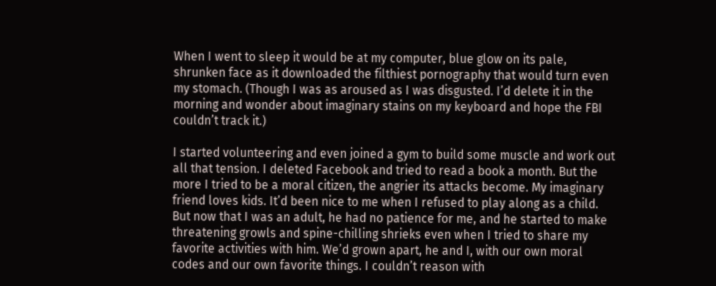When I went to sleep it would be at my computer, blue glow on its pale, shrunken face as it downloaded the filthiest pornography that would turn even my stomach. (Though I was as aroused as I was disgusted. I’d delete it in the morning and wonder about imaginary stains on my keyboard and hope the FBI couldn’t track it.)

I started volunteering and even joined a gym to build some muscle and work out all that tension. I deleted Facebook and tried to read a book a month. But the more I tried to be a moral citizen, the angrier its attacks become. My imaginary friend loves kids. It’d been nice to me when I refused to play along as a child. But now that I was an adult, he had no patience for me, and he started to make threatening growls and spine-chilling shrieks even when I tried to share my favorite activities with him. We’d grown apart, he and I, with our own moral codes and our own favorite things. I couldn’t reason with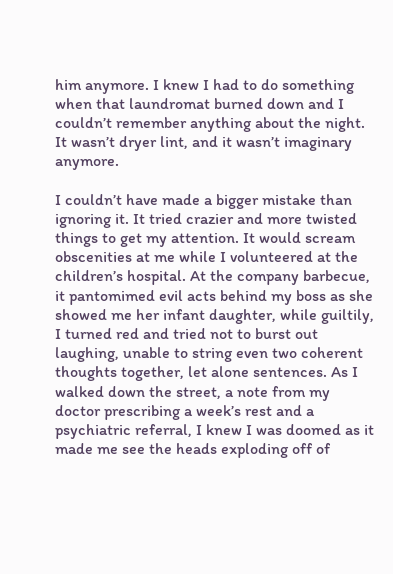him anymore. I knew I had to do something when that laundromat burned down and I couldn’t remember anything about the night. It wasn’t dryer lint, and it wasn’t imaginary anymore.

I couldn’t have made a bigger mistake than ignoring it. It tried crazier and more twisted things to get my attention. It would scream obscenities at me while I volunteered at the children’s hospital. At the company barbecue, it pantomimed evil acts behind my boss as she showed me her infant daughter, while guiltily, I turned red and tried not to burst out laughing, unable to string even two coherent thoughts together, let alone sentences. As I walked down the street, a note from my doctor prescribing a week’s rest and a psychiatric referral, I knew I was doomed as it made me see the heads exploding off of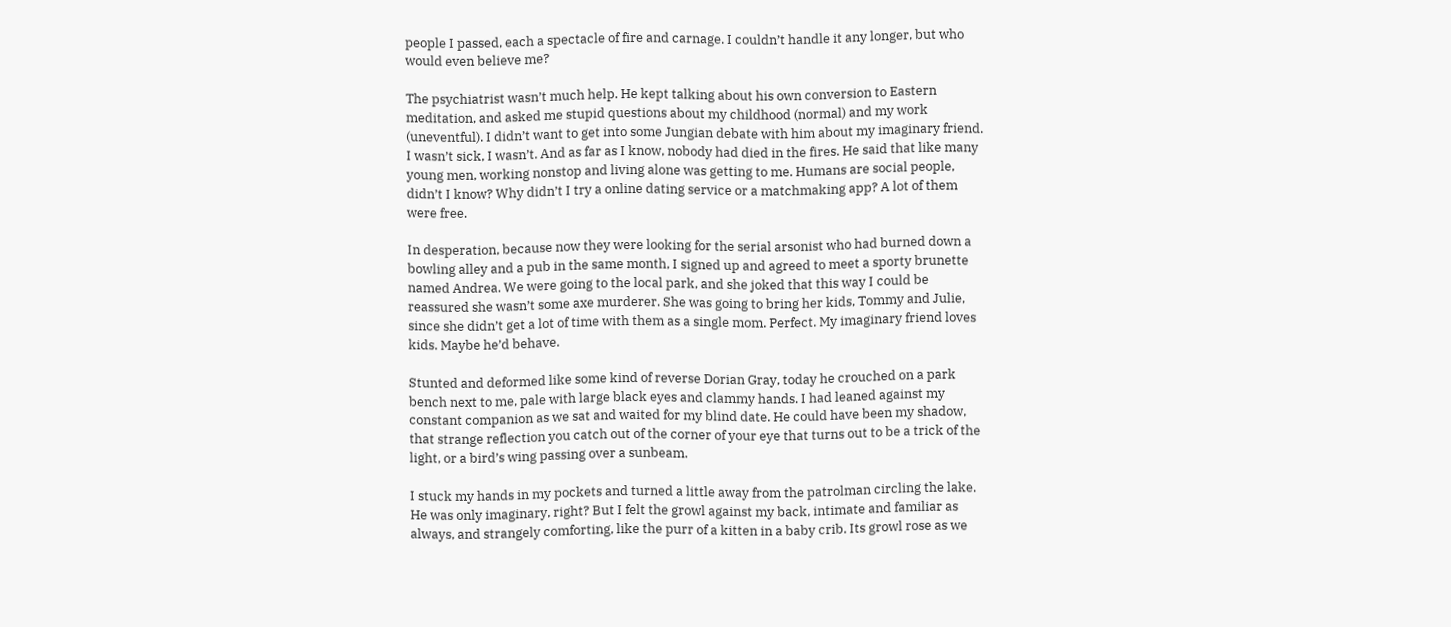people I passed, each a spectacle of fire and carnage. I couldn’t handle it any longer, but who would even believe me?

The psychiatrist wasn’t much help. He kept talking about his own conversion to Eastern meditation, and asked me stupid questions about my childhood (normal) and my work (uneventful). I didn’t want to get into some Jungian debate with him about my imaginary friend. I wasn’t sick, I wasn’t. And as far as I know, nobody had died in the fires. He said that like many young men, working nonstop and living alone was getting to me. Humans are social people, didn’t I know? Why didn’t I try a online dating service or a matchmaking app? A lot of them were free.

In desperation, because now they were looking for the serial arsonist who had burned down a bowling alley and a pub in the same month, I signed up and agreed to meet a sporty brunette named Andrea. We were going to the local park, and she joked that this way I could be reassured she wasn’t some axe murderer. She was going to bring her kids, Tommy and Julie, since she didn’t get a lot of time with them as a single mom. Perfect. My imaginary friend loves kids. Maybe he’d behave.

Stunted and deformed like some kind of reverse Dorian Gray, today he crouched on a park bench next to me, pale with large black eyes and clammy hands. I had leaned against my constant companion as we sat and waited for my blind date. He could have been my shadow, that strange reflection you catch out of the corner of your eye that turns out to be a trick of the light, or a bird’s wing passing over a sunbeam.

I stuck my hands in my pockets and turned a little away from the patrolman circling the lake. He was only imaginary, right? But I felt the growl against my back, intimate and familiar as always, and strangely comforting, like the purr of a kitten in a baby crib. Its growl rose as we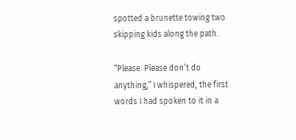spotted a brunette towing two skipping kids along the path.

“Please. Please don’t do anything,” I whispered, the first words I had spoken to it in a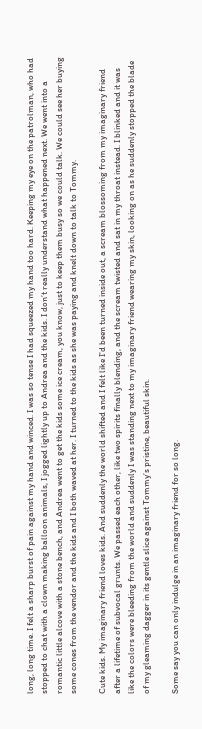long, long time. I felt a sharp burst of pain against my hand and winced. I was so tense I had squeezed my hand too hard. Keeping my eye on the patrolman, who had stopped to chat with a clown making balloon animals, I jogged lightly up to Andrea and the kids. I don’t really understand what happened next. We went into a romantic little alcove with a stone bench, and Andrea went to get the kids some ice cream, you know, just to keep them busy so we could talk. We could see her buying some cones from the vendor and the kids and I both waved at her. I turned to the kids as she was paying and knelt down to talk to Tommy.

Cute kids. My imaginary friend loves kids. And suddenly the world shifted and I felt like I’d been turned inside out, a scream blossoming from my imaginary friend after a lifetime of subvocal grunts. We passed each other, like two spirits finally blending, and the scream twisted and sat in my throat instead. I blinked and it was like the colors were bleeding from the world and suddenly I was standing next to my imaginary friend wearing my skin, looking on as he suddenly stopped the blade of my gleaming dagger in its gentle slice against Tommy’s pristine, beautiful skin.

Some say you can only indulge in an imaginary friend for so long.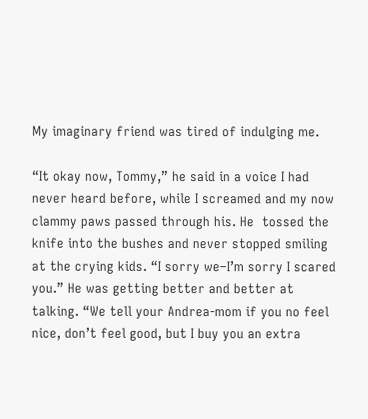My imaginary friend was tired of indulging me.

“It okay now, Tommy,” he said in a voice I had never heard before, while I screamed and my now clammy paws passed through his. He  tossed the knife into the bushes and never stopped smiling at the crying kids. “I sorry we–I’m sorry I scared you.” He was getting better and better at talking. “We tell your Andrea-mom if you no feel nice, don’t feel good, but I buy you an extra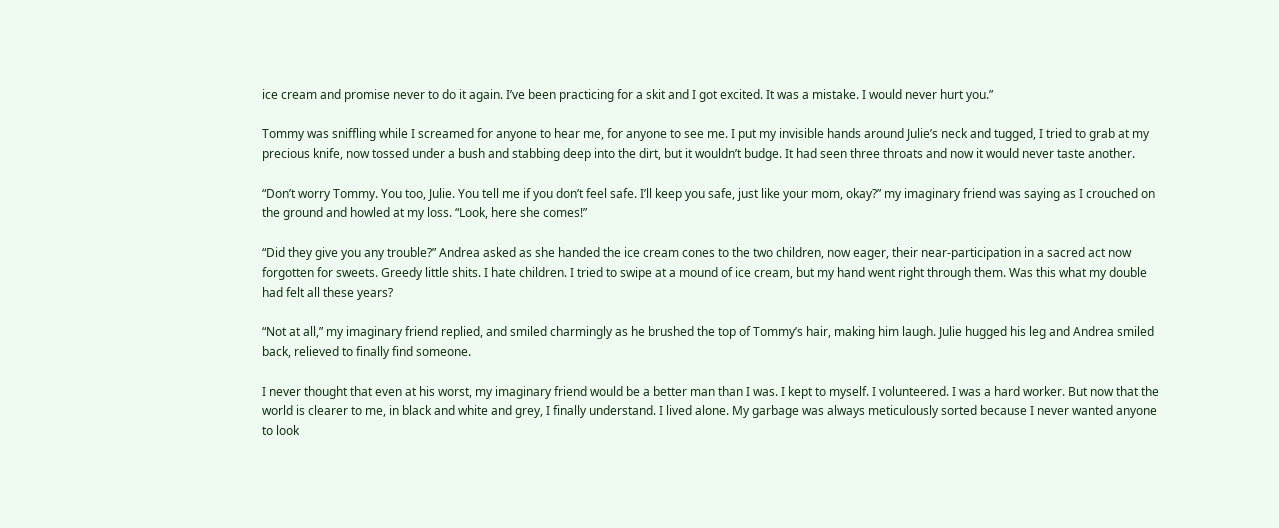ice cream and promise never to do it again. I’ve been practicing for a skit and I got excited. It was a mistake. I would never hurt you.”

Tommy was sniffling while I screamed for anyone to hear me, for anyone to see me. I put my invisible hands around Julie’s neck and tugged, I tried to grab at my precious knife, now tossed under a bush and stabbing deep into the dirt, but it wouldn’t budge. It had seen three throats and now it would never taste another.

“Don’t worry Tommy. You too, Julie. You tell me if you don’t feel safe. I’ll keep you safe, just like your mom, okay?” my imaginary friend was saying as I crouched on the ground and howled at my loss. “Look, here she comes!”

“Did they give you any trouble?” Andrea asked as she handed the ice cream cones to the two children, now eager, their near-participation in a sacred act now forgotten for sweets. Greedy little shits. I hate children. I tried to swipe at a mound of ice cream, but my hand went right through them. Was this what my double had felt all these years?

“Not at all,” my imaginary friend replied, and smiled charmingly as he brushed the top of Tommy’s hair, making him laugh. Julie hugged his leg and Andrea smiled back, relieved to finally find someone.

I never thought that even at his worst, my imaginary friend would be a better man than I was. I kept to myself. I volunteered. I was a hard worker. But now that the world is clearer to me, in black and white and grey, I finally understand. I lived alone. My garbage was always meticulously sorted because I never wanted anyone to look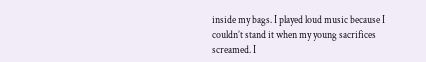inside my bags. I played loud music because I couldn’t stand it when my young sacrifices screamed. I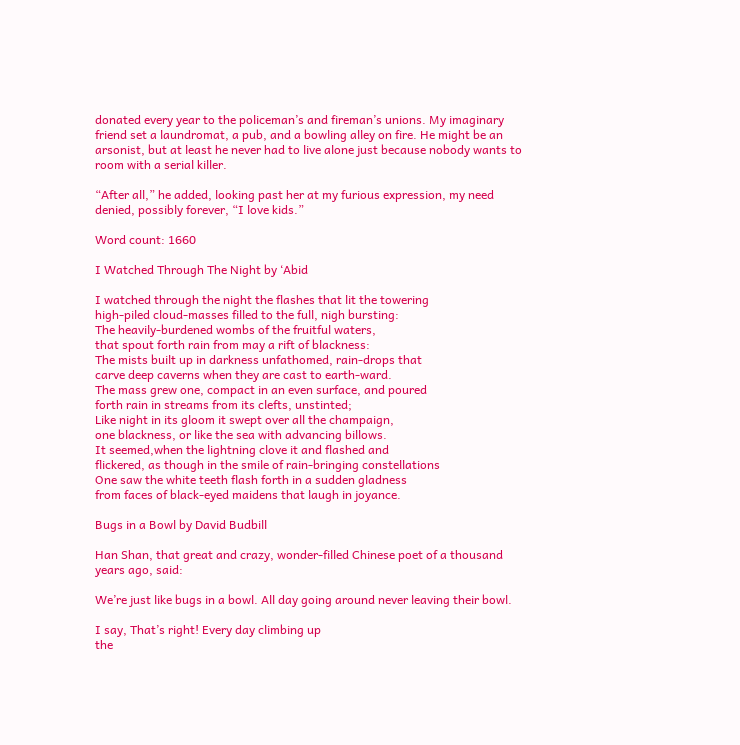donated every year to the policeman’s and fireman’s unions. My imaginary friend set a laundromat, a pub, and a bowling alley on fire. He might be an arsonist, but at least he never had to live alone just because nobody wants to room with a serial killer.

“After all,” he added, looking past her at my furious expression, my need denied, possibly forever, “I love kids.”

Word count: 1660

I Watched Through The Night by ‘Abid

I watched through the night the flashes that lit the towering
high-piled cloud-masses filled to the full, nigh bursting:
The heavily-burdened wombs of the fruitful waters,
that spout forth rain from may a rift of blackness:
The mists built up in darkness unfathomed, rain-drops that
carve deep caverns when they are cast to earth-ward.
The mass grew one, compact in an even surface, and poured
forth rain in streams from its clefts, unstinted;
Like night in its gloom it swept over all the champaign,
one blackness, or like the sea with advancing billows.
It seemed,when the lightning clove it and flashed and
flickered, as though in the smile of rain-bringing constellations
One saw the white teeth flash forth in a sudden gladness
from faces of black-eyed maidens that laugh in joyance.

Bugs in a Bowl by David Budbill

Han Shan, that great and crazy, wonder-filled Chinese poet of a thousand years ago, said:

We’re just like bugs in a bowl. All day going around never leaving their bowl.

I say, That’s right! Every day climbing up
the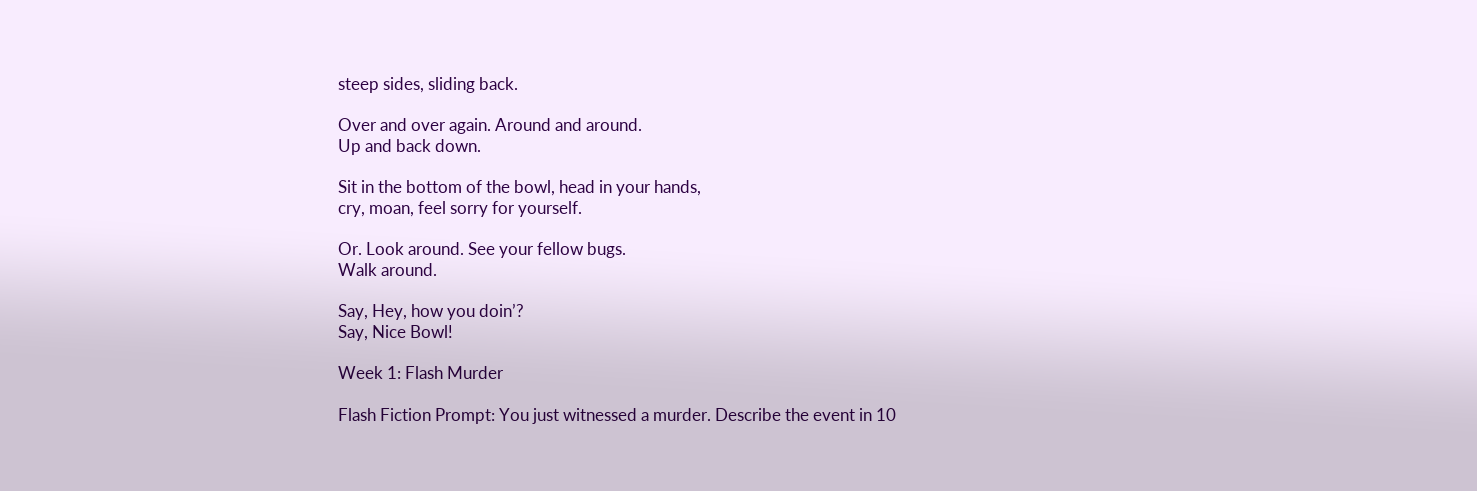steep sides, sliding back.

Over and over again. Around and around.
Up and back down.

Sit in the bottom of the bowl, head in your hands,
cry, moan, feel sorry for yourself.

Or. Look around. See your fellow bugs.
Walk around.

Say, Hey, how you doin’?
Say, Nice Bowl!

Week 1: Flash Murder

Flash Fiction Prompt: You just witnessed a murder. Describe the event in 10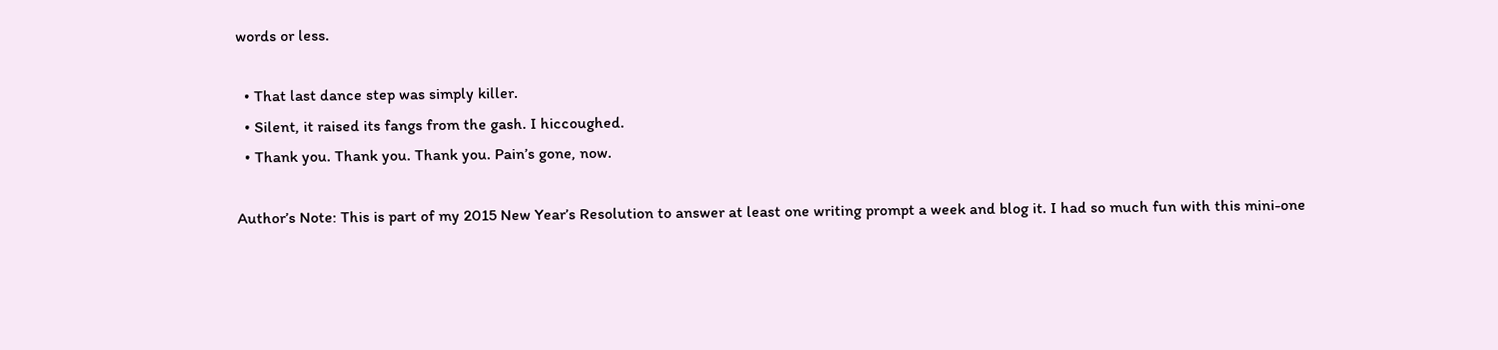words or less.

  • That last dance step was simply killer.
  • Silent, it raised its fangs from the gash. I hiccoughed.
  • Thank you. Thank you. Thank you. Pain’s gone, now.

Author’s Note: This is part of my 2015 New Year’s Resolution to answer at least one writing prompt a week and blog it. I had so much fun with this mini-one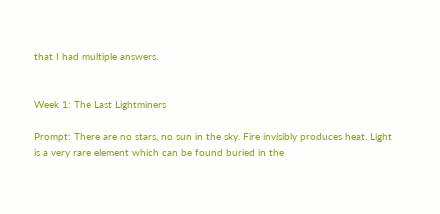that I had multiple answers.


Week 1: The Last Lightminers

Prompt: There are no stars, no sun in the sky. Fire invisibly produces heat. Light is a very rare element which can be found buried in the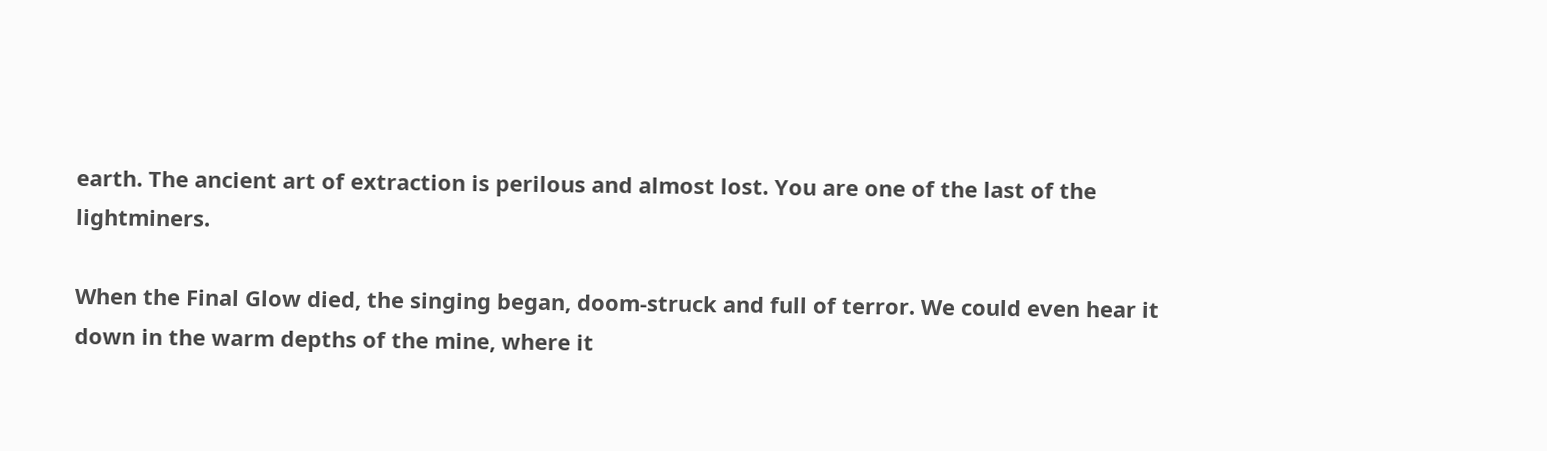earth. The ancient art of extraction is perilous and almost lost. You are one of the last of the lightminers.

When the Final Glow died, the singing began, doom-struck and full of terror. We could even hear it down in the warm depths of the mine, where it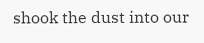shook the dust into our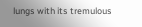lungs with its tremulous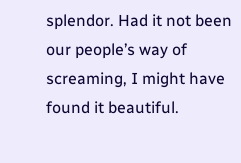splendor. Had it not been our people’s way of screaming, I might have found it beautiful.